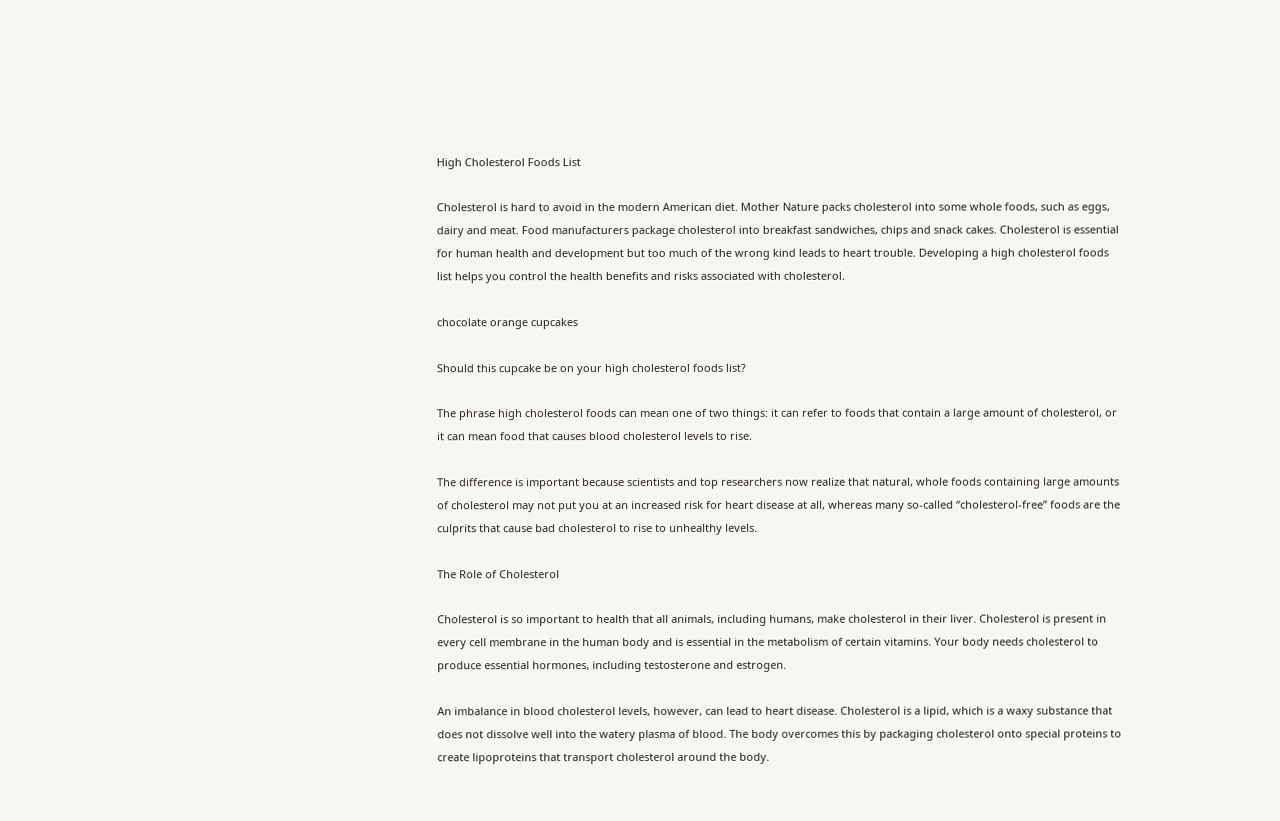High Cholesterol Foods List

Cholesterol is hard to avoid in the modern American diet. Mother Nature packs cholesterol into some whole foods, such as eggs, dairy and meat. Food manufacturers package cholesterol into breakfast sandwiches, chips and snack cakes. Cholesterol is essential for human health and development but too much of the wrong kind leads to heart trouble. Developing a high cholesterol foods list helps you control the health benefits and risks associated with cholesterol.

chocolate orange cupcakes

Should this cupcake be on your high cholesterol foods list?

The phrase high cholesterol foods can mean one of two things: it can refer to foods that contain a large amount of cholesterol, or it can mean food that causes blood cholesterol levels to rise.

The difference is important because scientists and top researchers now realize that natural, whole foods containing large amounts of cholesterol may not put you at an increased risk for heart disease at all, whereas many so-called “cholesterol-free” foods are the culprits that cause bad cholesterol to rise to unhealthy levels.

The Role of Cholesterol

Cholesterol is so important to health that all animals, including humans, make cholesterol in their liver. Cholesterol is present in every cell membrane in the human body and is essential in the metabolism of certain vitamins. Your body needs cholesterol to produce essential hormones, including testosterone and estrogen.

An imbalance in blood cholesterol levels, however, can lead to heart disease. Cholesterol is a lipid, which is a waxy substance that does not dissolve well into the watery plasma of blood. The body overcomes this by packaging cholesterol onto special proteins to create lipoproteins that transport cholesterol around the body.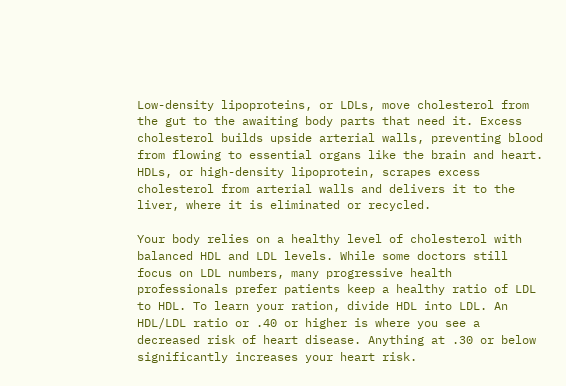Low-density lipoproteins, or LDLs, move cholesterol from the gut to the awaiting body parts that need it. Excess cholesterol builds upside arterial walls, preventing blood from flowing to essential organs like the brain and heart. HDLs, or high-density lipoprotein, scrapes excess cholesterol from arterial walls and delivers it to the liver, where it is eliminated or recycled.

Your body relies on a healthy level of cholesterol with balanced HDL and LDL levels. While some doctors still focus on LDL numbers, many progressive health professionals prefer patients keep a healthy ratio of LDL to HDL. To learn your ration, divide HDL into LDL. An HDL/LDL ratio or .40 or higher is where you see a decreased risk of heart disease. Anything at .30 or below significantly increases your heart risk.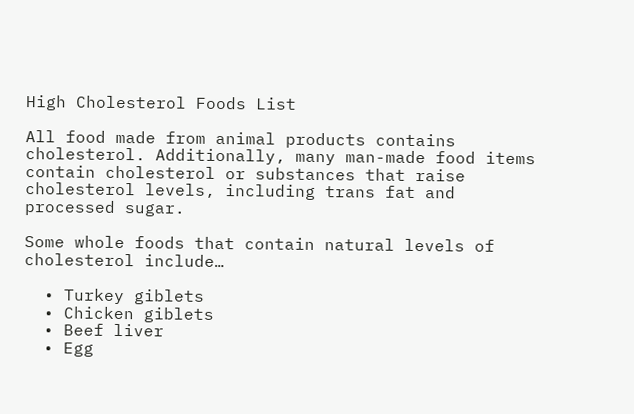High Cholesterol Foods List

All food made from animal products contains cholesterol. Additionally, many man-made food items contain cholesterol or substances that raise cholesterol levels, including trans fat and processed sugar.

Some whole foods that contain natural levels of cholesterol include…

  • Turkey giblets
  • Chicken giblets
  • Beef liver
  • Egg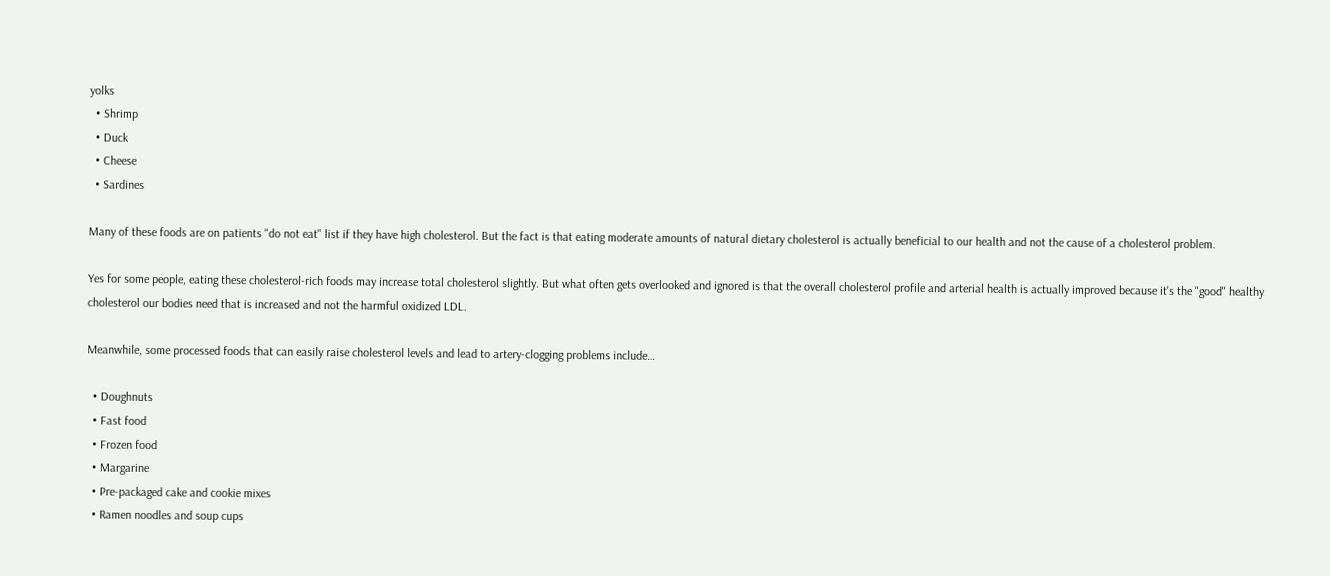yolks
  • Shrimp
  • Duck
  • Cheese
  • Sardines

Many of these foods are on patients "do not eat" list if they have high cholesterol. But the fact is that eating moderate amounts of natural dietary cholesterol is actually beneficial to our health and not the cause of a cholesterol problem.

Yes for some people, eating these cholesterol-rich foods may increase total cholesterol slightly. But what often gets overlooked and ignored is that the overall cholesterol profile and arterial health is actually improved because it's the "good" healthy cholesterol our bodies need that is increased and not the harmful oxidized LDL.

Meanwhile, some processed foods that can easily raise cholesterol levels and lead to artery-clogging problems include…

  • Doughnuts
  • Fast food
  • Frozen food
  • Margarine
  • Pre-packaged cake and cookie mixes
  • Ramen noodles and soup cups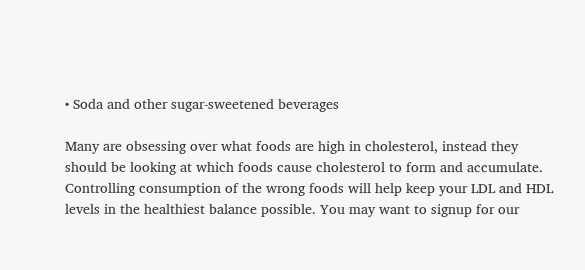• Soda and other sugar-sweetened beverages

Many are obsessing over what foods are high in cholesterol, instead they should be looking at which foods cause cholesterol to form and accumulate. Controlling consumption of the wrong foods will help keep your LDL and HDL levels in the healthiest balance possible. You may want to signup for our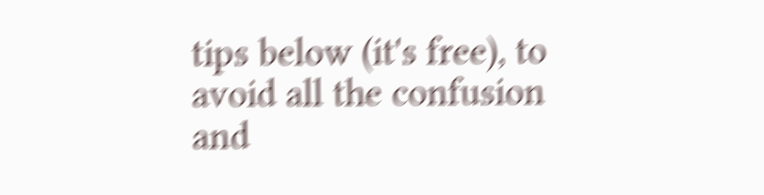tips below (it's free), to avoid all the confusion and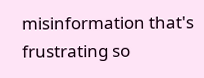misinformation that's frustrating so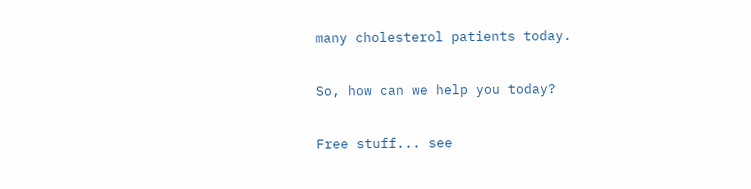many cholesterol patients today.

So, how can we help you today?

Free stuff... see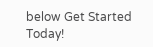below Get Started Today!